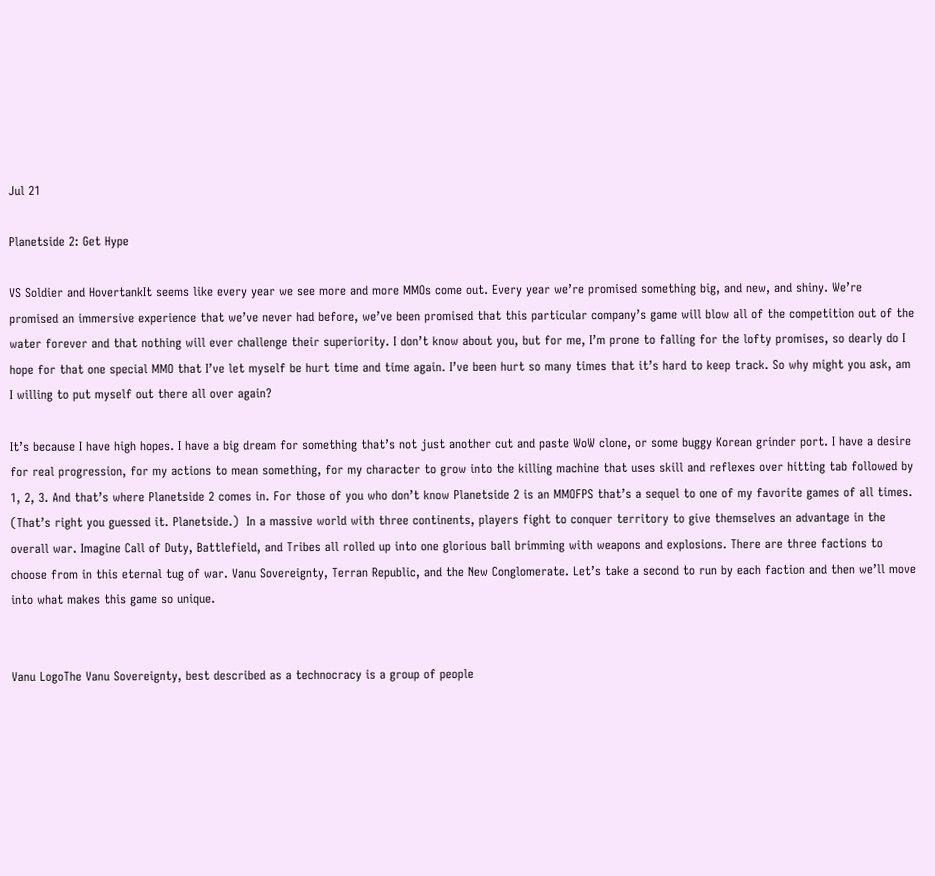Jul 21

Planetside 2: Get Hype

VS Soldier and HovertankIt seems like every year we see more and more MMOs come out. Every year we’re promised something big, and new, and shiny. We’re promised an immersive experience that we’ve never had before, we’ve been promised that this particular company’s game will blow all of the competition out of the water forever and that nothing will ever challenge their superiority. I don’t know about you, but for me, I’m prone to falling for the lofty promises, so dearly do I hope for that one special MMO that I’ve let myself be hurt time and time again. I’ve been hurt so many times that it’s hard to keep track. So why might you ask, am I willing to put myself out there all over again?

It’s because I have high hopes. I have a big dream for something that’s not just another cut and paste WoW clone, or some buggy Korean grinder port. I have a desire for real progression, for my actions to mean something, for my character to grow into the killing machine that uses skill and reflexes over hitting tab followed by 1, 2, 3. And that’s where Planetside 2 comes in. For those of you who don’t know Planetside 2 is an MMOFPS that’s a sequel to one of my favorite games of all times. (That’s right you guessed it. Planetside.)  In a massive world with three continents, players fight to conquer territory to give themselves an advantage in the overall war. Imagine Call of Duty, Battlefield, and Tribes all rolled up into one glorious ball brimming with weapons and explosions. There are three factions to choose from in this eternal tug of war. Vanu Sovereignty, Terran Republic, and the New Conglomerate. Let’s take a second to run by each faction and then we’ll move into what makes this game so unique.


Vanu LogoThe Vanu Sovereignty, best described as a technocracy is a group of people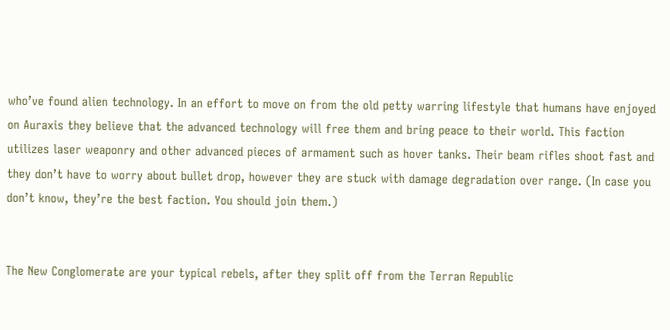who’ve found alien technology. In an effort to move on from the old petty warring lifestyle that humans have enjoyed on Auraxis they believe that the advanced technology will free them and bring peace to their world. This faction utilizes laser weaponry and other advanced pieces of armament such as hover tanks. Their beam rifles shoot fast and they don’t have to worry about bullet drop, however they are stuck with damage degradation over range. (In case you don’t know, they’re the best faction. You should join them.)


The New Conglomerate are your typical rebels, after they split off from the Terran Republic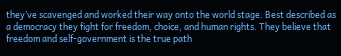they’ve scavenged and worked their way onto the world stage. Best described as a democracy they fight for freedom, choice, and human rights. They believe that freedom and self-government is the true path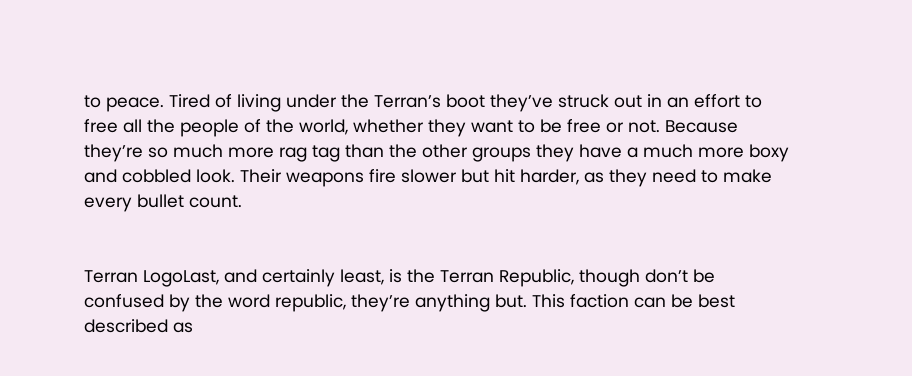to peace. Tired of living under the Terran’s boot they’ve struck out in an effort to free all the people of the world, whether they want to be free or not. Because they’re so much more rag tag than the other groups they have a much more boxy and cobbled look. Their weapons fire slower but hit harder, as they need to make every bullet count.


Terran LogoLast, and certainly least, is the Terran Republic, though don’t be confused by the word republic, they’re anything but. This faction can be best described as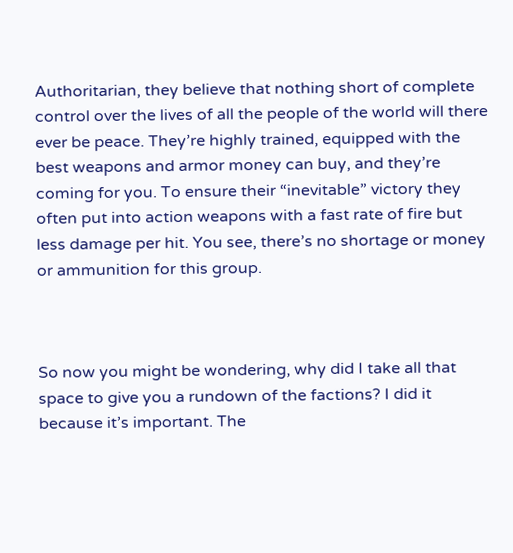Authoritarian, they believe that nothing short of complete control over the lives of all the people of the world will there ever be peace. They’re highly trained, equipped with the best weapons and armor money can buy, and they’re coming for you. To ensure their “inevitable” victory they often put into action weapons with a fast rate of fire but less damage per hit. You see, there’s no shortage or money or ammunition for this group.



So now you might be wondering, why did I take all that space to give you a rundown of the factions? I did it because it’s important. The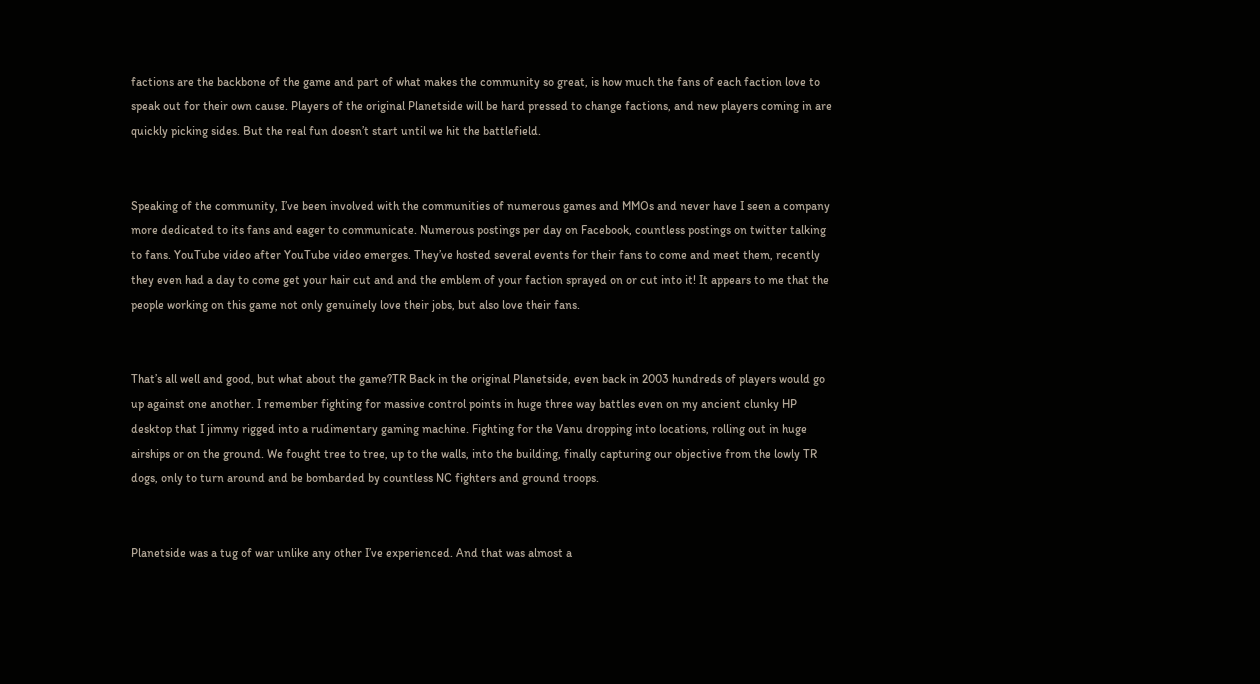factions are the backbone of the game and part of what makes the community so great, is how much the fans of each faction love to speak out for their own cause. Players of the original Planetside will be hard pressed to change factions, and new players coming in are quickly picking sides. But the real fun doesn’t start until we hit the battlefield.


Speaking of the community, I’ve been involved with the communities of numerous games and MMOs and never have I seen a company more dedicated to its fans and eager to communicate. Numerous postings per day on Facebook, countless postings on twitter talking to fans. YouTube video after YouTube video emerges. They’ve hosted several events for their fans to come and meet them, recently they even had a day to come get your hair cut and and the emblem of your faction sprayed on or cut into it! It appears to me that the people working on this game not only genuinely love their jobs, but also love their fans.


That’s all well and good, but what about the game?TR Back in the original Planetside, even back in 2003 hundreds of players would go up against one another. I remember fighting for massive control points in huge three way battles even on my ancient clunky HP desktop that I jimmy rigged into a rudimentary gaming machine. Fighting for the Vanu dropping into locations, rolling out in huge airships or on the ground. We fought tree to tree, up to the walls, into the building, finally capturing our objective from the lowly TR dogs, only to turn around and be bombarded by countless NC fighters and ground troops.


Planetside was a tug of war unlike any other I’ve experienced. And that was almost a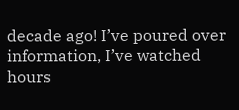decade ago! I’ve poured over information, I’ve watched hours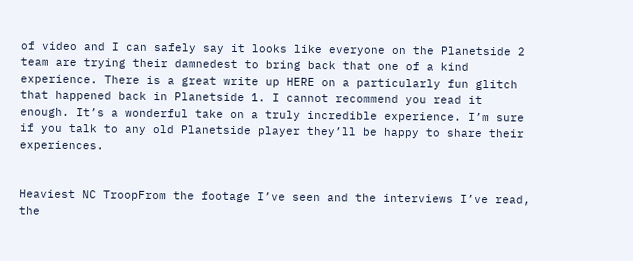of video and I can safely say it looks like everyone on the Planetside 2 team are trying their damnedest to bring back that one of a kind experience. There is a great write up HERE on a particularly fun glitch that happened back in Planetside 1. I cannot recommend you read it enough. It’s a wonderful take on a truly incredible experience. I’m sure if you talk to any old Planetside player they’ll be happy to share their experiences.


Heaviest NC TroopFrom the footage I’ve seen and the interviews I’ve read, the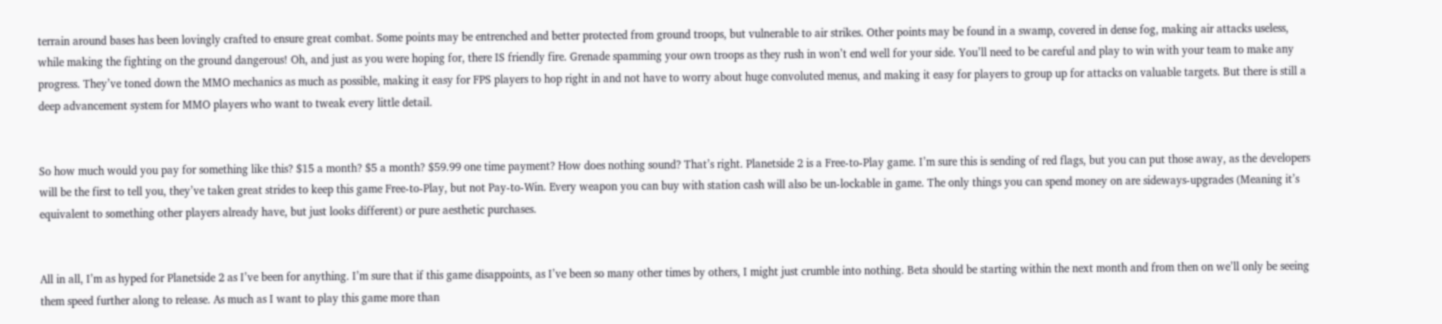terrain around bases has been lovingly crafted to ensure great combat. Some points may be entrenched and better protected from ground troops, but vulnerable to air strikes. Other points may be found in a swamp, covered in dense fog, making air attacks useless, while making the fighting on the ground dangerous! Oh, and just as you were hoping for, there IS friendly fire. Grenade spamming your own troops as they rush in won’t end well for your side. You’ll need to be careful and play to win with your team to make any progress. They’ve toned down the MMO mechanics as much as possible, making it easy for FPS players to hop right in and not have to worry about huge convoluted menus, and making it easy for players to group up for attacks on valuable targets. But there is still a deep advancement system for MMO players who want to tweak every little detail.


So how much would you pay for something like this? $15 a month? $5 a month? $59.99 one time payment? How does nothing sound? That’s right. Planetside 2 is a Free-to-Play game. I’m sure this is sending of red flags, but you can put those away, as the developers will be the first to tell you, they’ve taken great strides to keep this game Free-to-Play, but not Pay-to-Win. Every weapon you can buy with station cash will also be un-lockable in game. The only things you can spend money on are sideways-upgrades (Meaning it’s equivalent to something other players already have, but just looks different) or pure aesthetic purchases.


All in all, I’m as hyped for Planetside 2 as I’ve been for anything. I’m sure that if this game disappoints, as I’ve been so many other times by others, I might just crumble into nothing. Beta should be starting within the next month and from then on we’ll only be seeing them speed further along to release. As much as I want to play this game more than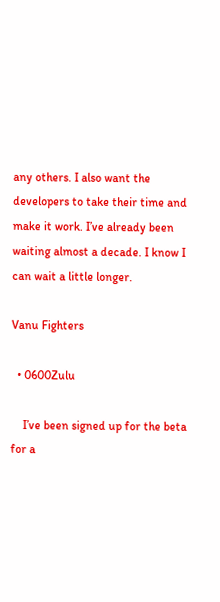any others. I also want the developers to take their time and make it work. I’ve already been waiting almost a decade. I know I can wait a little longer.

Vanu Fighters

  • 0600Zulu

    I’ve been signed up for the beta for a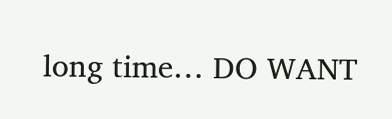long time… DO WANT